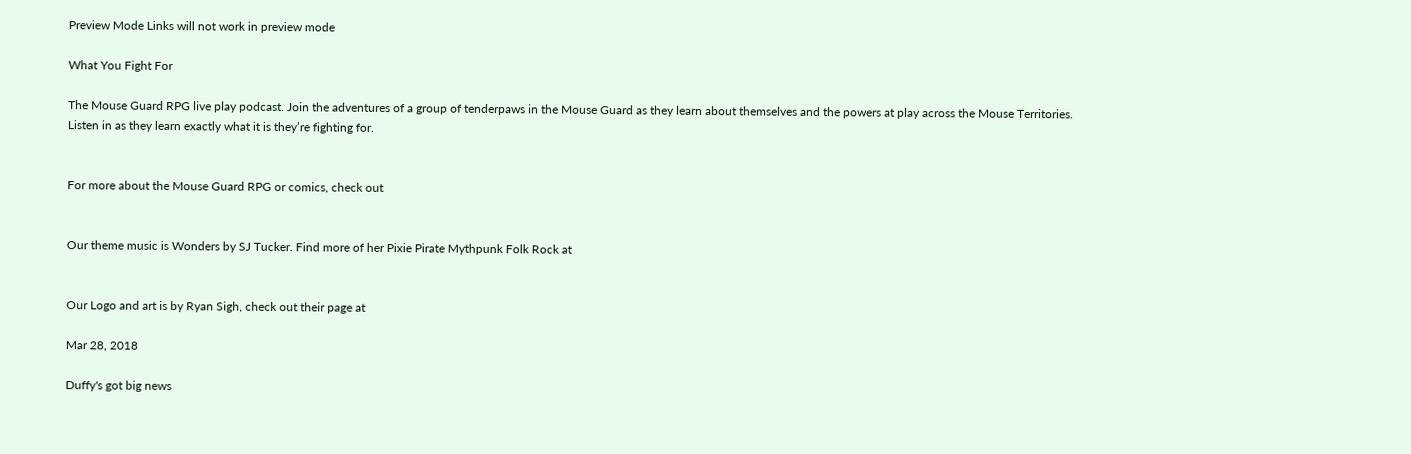Preview Mode Links will not work in preview mode

What You Fight For

The Mouse Guard RPG live play podcast. Join the adventures of a group of tenderpaws in the Mouse Guard as they learn about themselves and the powers at play across the Mouse Territories. Listen in as they learn exactly what it is they’re fighting for.


For more about the Mouse Guard RPG or comics, check out


Our theme music is Wonders by SJ Tucker. Find more of her Pixie Pirate Mythpunk Folk Rock at


Our Logo and art is by Ryan Sigh, check out their page at

Mar 28, 2018

Duffy's got big news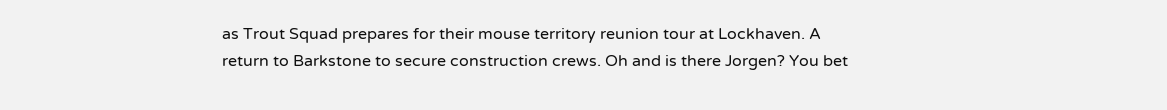as Trout Squad prepares for their mouse territory reunion tour at Lockhaven. A return to Barkstone to secure construction crews. Oh and is there Jorgen? You bet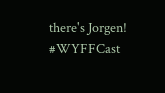there's Jorgen! #WYFFCast